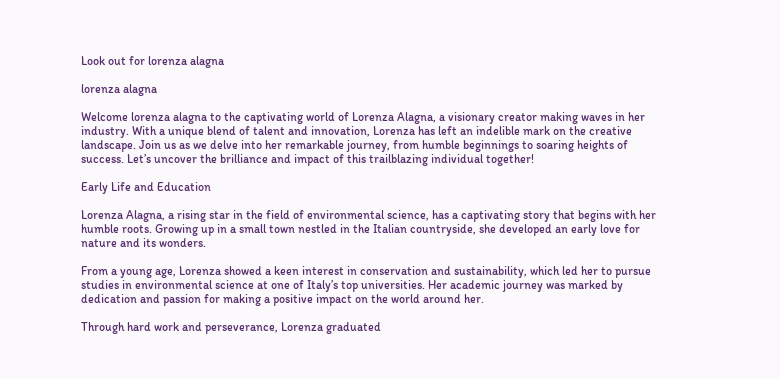Look out for lorenza alagna

lorenza alagna

Welcome lorenza alagna to the captivating world of Lorenza Alagna, a visionary creator making waves in her industry. With a unique blend of talent and innovation, Lorenza has left an indelible mark on the creative landscape. Join us as we delve into her remarkable journey, from humble beginnings to soaring heights of success. Let’s uncover the brilliance and impact of this trailblazing individual together!

Early Life and Education

Lorenza Alagna, a rising star in the field of environmental science, has a captivating story that begins with her humble roots. Growing up in a small town nestled in the Italian countryside, she developed an early love for nature and its wonders.

From a young age, Lorenza showed a keen interest in conservation and sustainability, which led her to pursue studies in environmental science at one of Italy’s top universities. Her academic journey was marked by dedication and passion for making a positive impact on the world around her.

Through hard work and perseverance, Lorenza graduated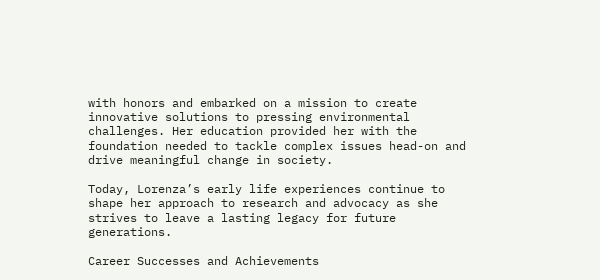with honors and embarked on a mission to create innovative solutions to pressing environmental challenges. Her education provided her with the foundation needed to tackle complex issues head-on and drive meaningful change in society.

Today, Lorenza’s early life experiences continue to shape her approach to research and advocacy as she strives to leave a lasting legacy for future generations.

Career Successes and Achievements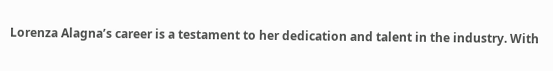Lorenza Alagna’s career is a testament to her dedication and talent in the industry. With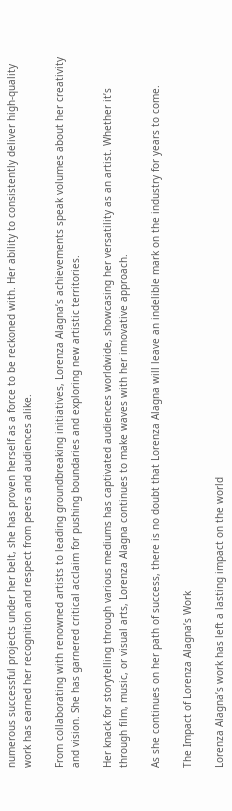numerous successful projects under her belt, she has proven herself as a force to be reckoned with. Her ability to consistently deliver high-quality work has earned her recognition and respect from peers and audiences alike.

From collaborating with renowned artists to leading groundbreaking initiatives, Lorenza Alagna’s achievements speak volumes about her creativity and vision. She has garnered critical acclaim for pushing boundaries and exploring new artistic territories.

Her knack for storytelling through various mediums has captivated audiences worldwide, showcasing her versatility as an artist. Whether it’s through film, music, or visual arts, Lorenza Alagna continues to make waves with her innovative approach.

As she continues on her path of success, there is no doubt that Lorenza Alagna will leave an indelible mark on the industry for years to come.

The Impact of Lorenza Alagna’s Work

Lorenza Alagna’s work has left a lasting impact on the world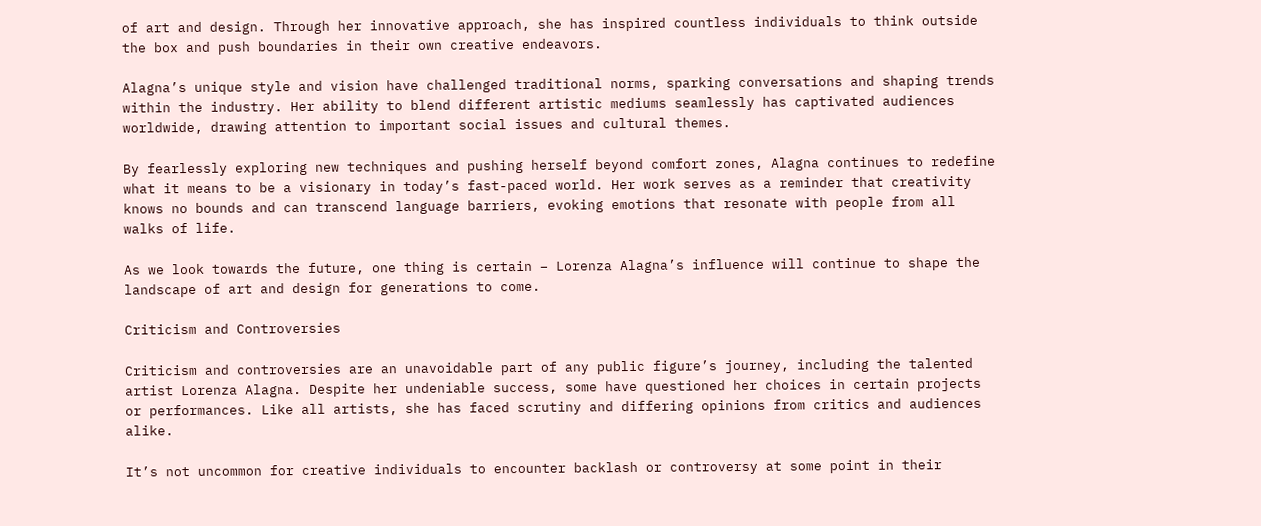of art and design. Through her innovative approach, she has inspired countless individuals to think outside the box and push boundaries in their own creative endeavors.

Alagna’s unique style and vision have challenged traditional norms, sparking conversations and shaping trends within the industry. Her ability to blend different artistic mediums seamlessly has captivated audiences worldwide, drawing attention to important social issues and cultural themes.

By fearlessly exploring new techniques and pushing herself beyond comfort zones, Alagna continues to redefine what it means to be a visionary in today’s fast-paced world. Her work serves as a reminder that creativity knows no bounds and can transcend language barriers, evoking emotions that resonate with people from all walks of life.

As we look towards the future, one thing is certain – Lorenza Alagna’s influence will continue to shape the landscape of art and design for generations to come.

Criticism and Controversies

Criticism and controversies are an unavoidable part of any public figure’s journey, including the talented artist Lorenza Alagna. Despite her undeniable success, some have questioned her choices in certain projects or performances. Like all artists, she has faced scrutiny and differing opinions from critics and audiences alike.

It’s not uncommon for creative individuals to encounter backlash or controversy at some point in their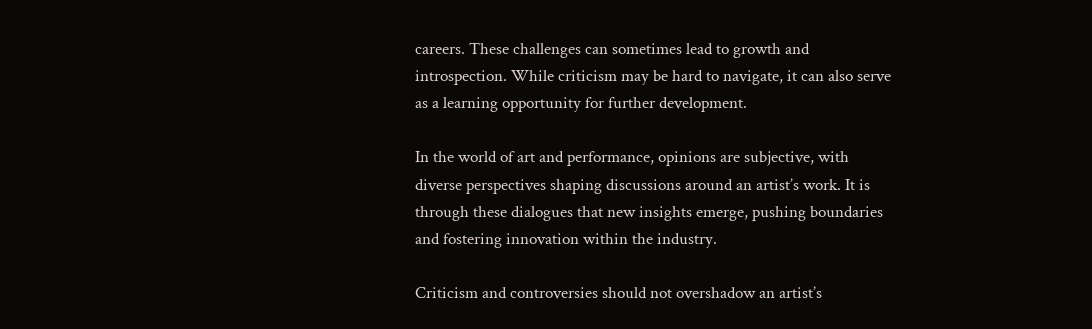careers. These challenges can sometimes lead to growth and introspection. While criticism may be hard to navigate, it can also serve as a learning opportunity for further development.

In the world of art and performance, opinions are subjective, with diverse perspectives shaping discussions around an artist’s work. It is through these dialogues that new insights emerge, pushing boundaries and fostering innovation within the industry.

Criticism and controversies should not overshadow an artist’s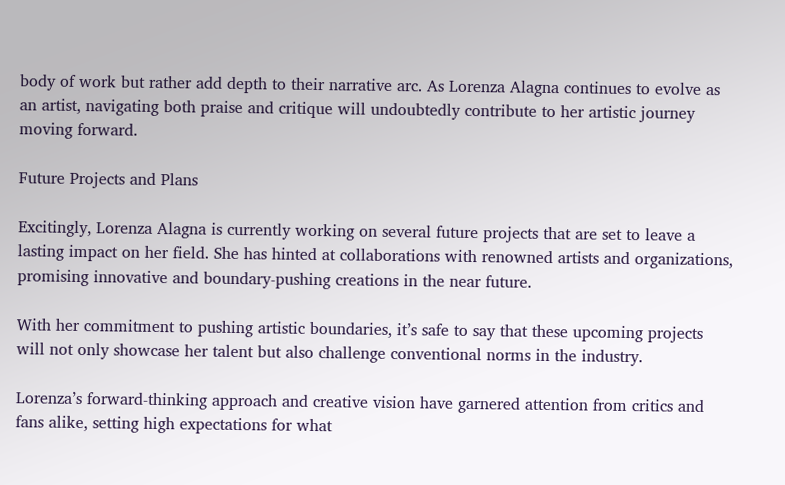body of work but rather add depth to their narrative arc. As Lorenza Alagna continues to evolve as an artist, navigating both praise and critique will undoubtedly contribute to her artistic journey moving forward.

Future Projects and Plans

Excitingly, Lorenza Alagna is currently working on several future projects that are set to leave a lasting impact on her field. She has hinted at collaborations with renowned artists and organizations, promising innovative and boundary-pushing creations in the near future.

With her commitment to pushing artistic boundaries, it’s safe to say that these upcoming projects will not only showcase her talent but also challenge conventional norms in the industry.

Lorenza’s forward-thinking approach and creative vision have garnered attention from critics and fans alike, setting high expectations for what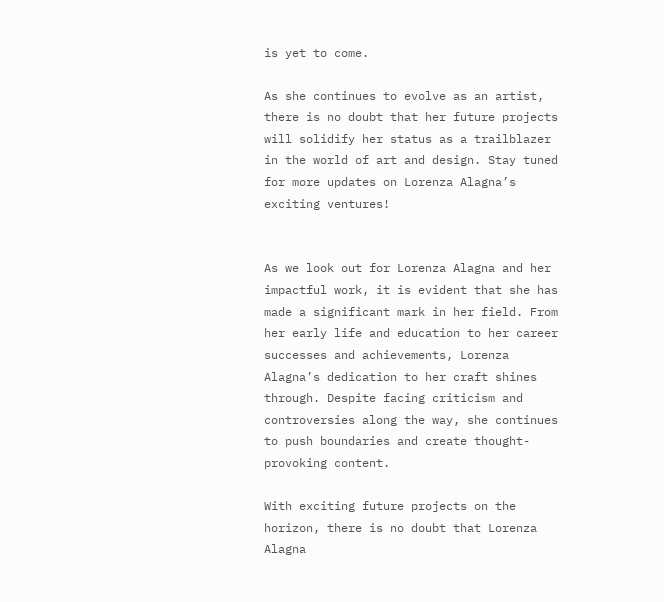is yet to come.

As she continues to evolve as an artist, there is no doubt that her future projects will solidify her status as a trailblazer in the world of art and design. Stay tuned for more updates on Lorenza Alagna’s exciting ventures!


As we look out for Lorenza Alagna and her impactful work, it is evident that she has made a significant mark in her field. From her early life and education to her career successes and achievements, Lorenza Alagna’s dedication to her craft shines through. Despite facing criticism and controversies along the way, she continues to push boundaries and create thought-provoking content.

With exciting future projects on the horizon, there is no doubt that Lorenza Alagna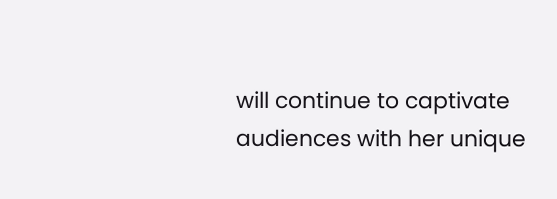will continue to captivate audiences with her unique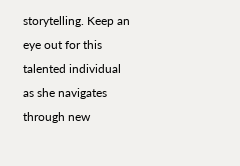storytelling. Keep an eye out for this talented individual as she navigates through new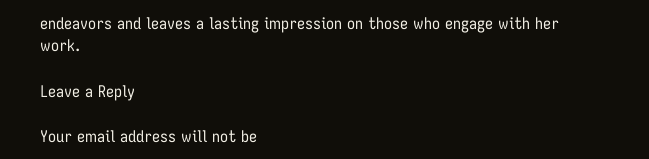endeavors and leaves a lasting impression on those who engage with her work.

Leave a Reply

Your email address will not be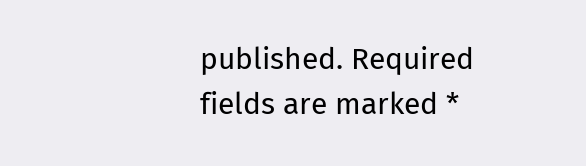published. Required fields are marked *